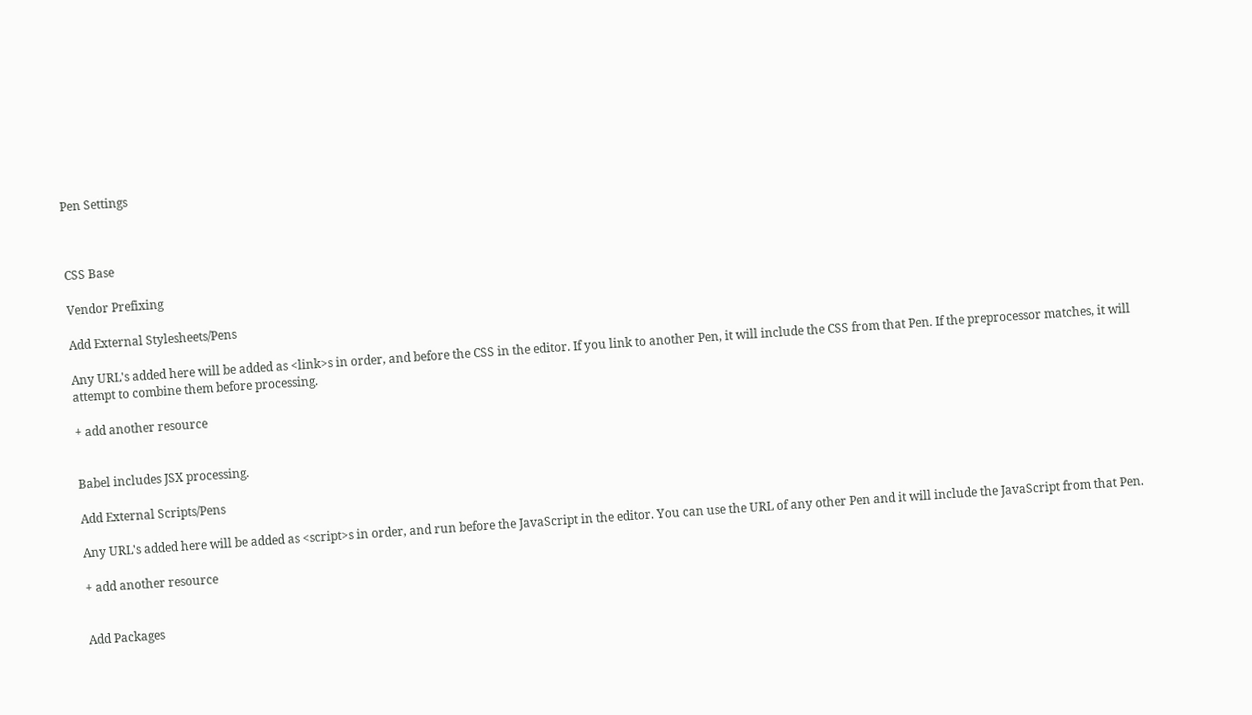Pen Settings



CSS Base

Vendor Prefixing

Add External Stylesheets/Pens

Any URL's added here will be added as <link>s in order, and before the CSS in the editor. If you link to another Pen, it will include the CSS from that Pen. If the preprocessor matches, it will attempt to combine them before processing.

+ add another resource


Babel includes JSX processing.

Add External Scripts/Pens

Any URL's added here will be added as <script>s in order, and run before the JavaScript in the editor. You can use the URL of any other Pen and it will include the JavaScript from that Pen.

+ add another resource


Add Packages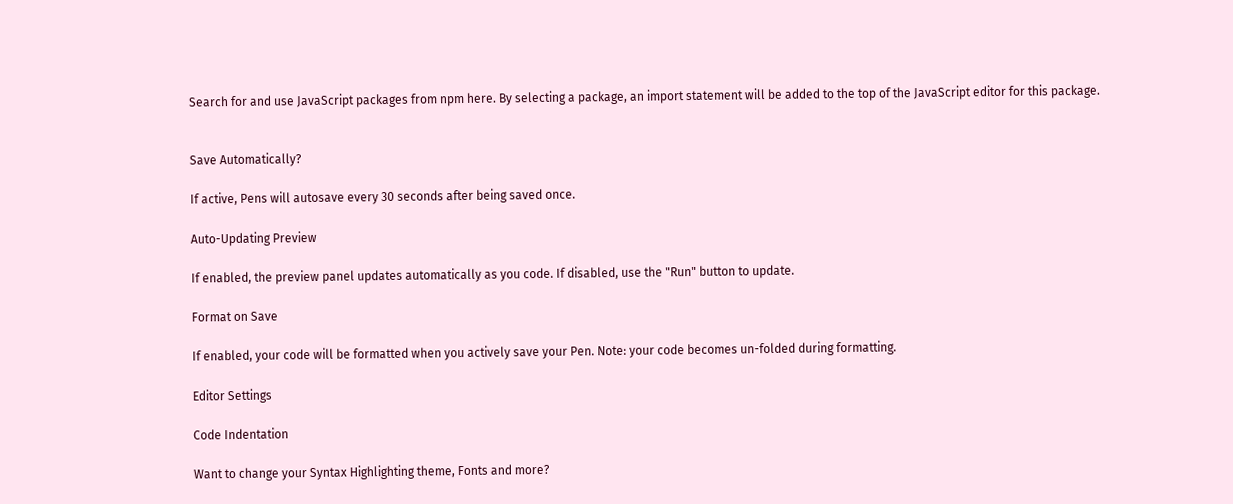Search for and use JavaScript packages from npm here. By selecting a package, an import statement will be added to the top of the JavaScript editor for this package.


Save Automatically?

If active, Pens will autosave every 30 seconds after being saved once.

Auto-Updating Preview

If enabled, the preview panel updates automatically as you code. If disabled, use the "Run" button to update.

Format on Save

If enabled, your code will be formatted when you actively save your Pen. Note: your code becomes un-folded during formatting.

Editor Settings

Code Indentation

Want to change your Syntax Highlighting theme, Fonts and more?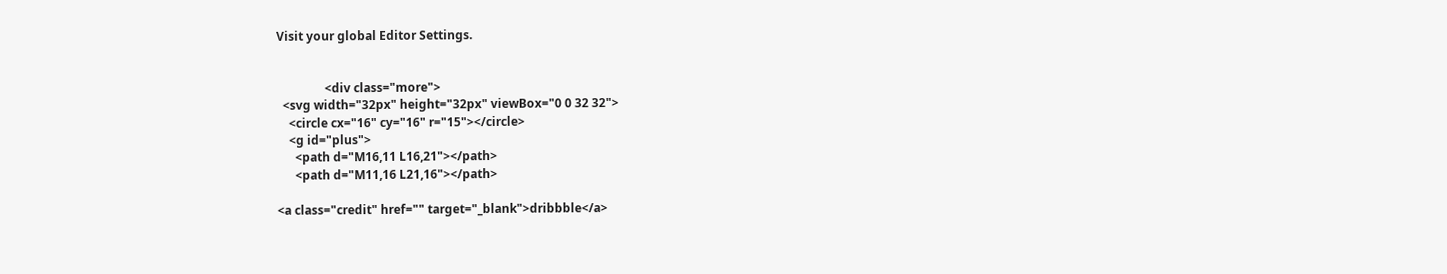Visit your global Editor Settings.


                <div class="more">
  <svg width="32px" height="32px" viewBox="0 0 32 32">
    <circle cx="16" cy="16" r="15"></circle>
    <g id="plus">
      <path d="M16,11 L16,21"></path>
      <path d="M11,16 L21,16"></path>

<a class="credit" href="" target="_blank">dribbble</a>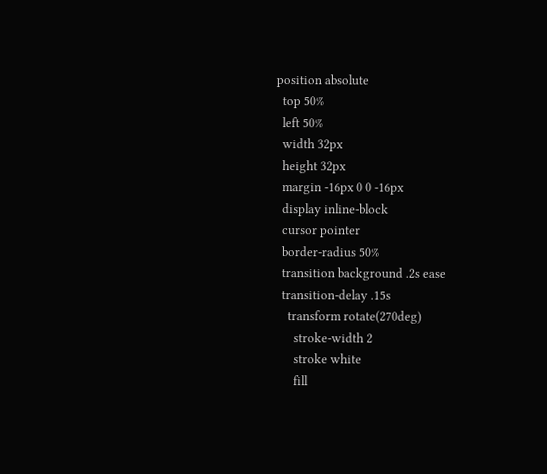position absolute
  top 50%
  left 50%
  width 32px
  height 32px
  margin -16px 0 0 -16px
  display inline-block
  cursor pointer
  border-radius 50%
  transition background .2s ease
  transition-delay .15s
    transform rotate(270deg)
      stroke-width 2
      stroke white
      fill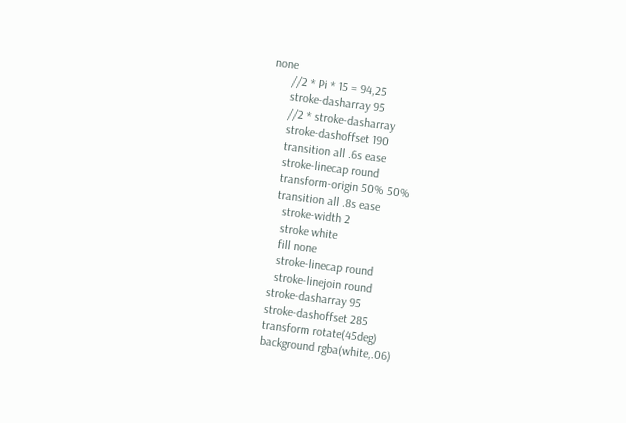none
      //2 * Pi * 15 = 94,25
      stroke-dasharray 95
      //2 * stroke-dasharray
      stroke-dashoffset 190
      transition all .6s ease
      stroke-linecap round
      transform-origin 50% 50%
      transition all .8s ease
        stroke-width 2
        stroke white
        fill none
        stroke-linecap round
        stroke-linejoin round
      stroke-dasharray 95
      stroke-dashoffset 285
      transform rotate(45deg)
      background rgba(white,.06)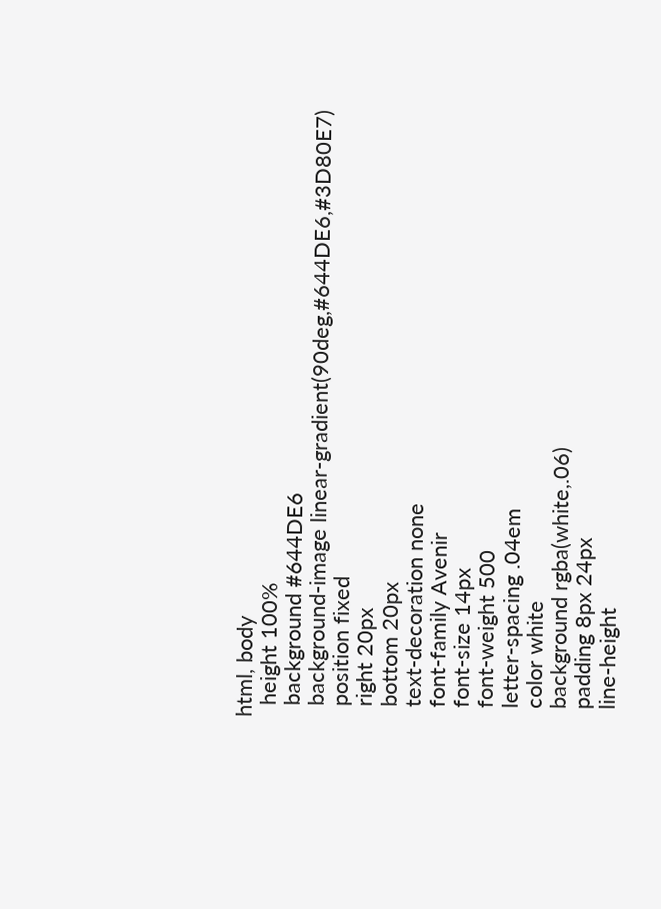html, body
  height 100%
  background #644DE6
  background-image linear-gradient(90deg,#644DE6,#3D80E7)
  position fixed
  right 20px
  bottom 20px
  text-decoration none
  font-family Avenir
  font-size 14px
  font-weight 500
  letter-spacing .04em
  color white
  background rgba(white,.06)
  padding 8px 24px
  line-height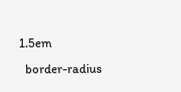1.5em
  border-radius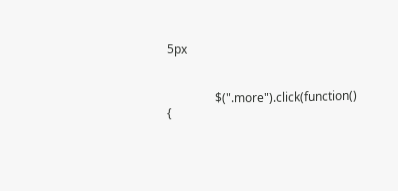5px


                $(".more").click(function() {